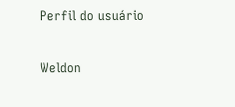Perfil do usuário

Weldon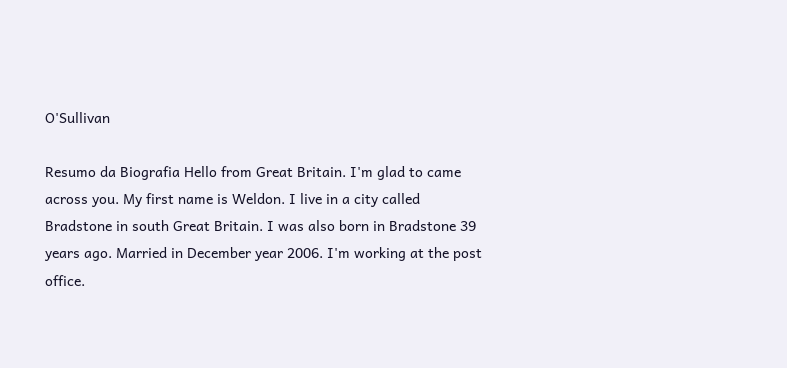O'Sullivan

Resumo da Biografia Hello from Great Britain. I'm glad to came across you. My first name is Weldon. I live in a city called Bradstone in south Great Britain. I was also born in Bradstone 39 years ago. Married in December year 2006. I'm working at the post office.